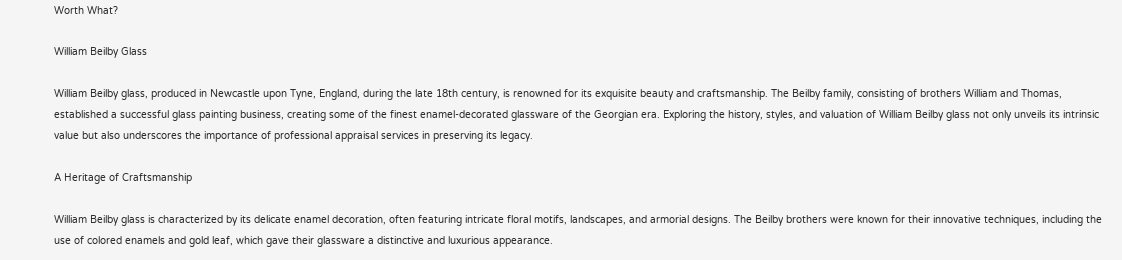Worth What?

William Beilby Glass

William Beilby glass, produced in Newcastle upon Tyne, England, during the late 18th century, is renowned for its exquisite beauty and craftsmanship. The Beilby family, consisting of brothers William and Thomas, established a successful glass painting business, creating some of the finest enamel-decorated glassware of the Georgian era. Exploring the history, styles, and valuation of William Beilby glass not only unveils its intrinsic value but also underscores the importance of professional appraisal services in preserving its legacy.

A Heritage of Craftsmanship

William Beilby glass is characterized by its delicate enamel decoration, often featuring intricate floral motifs, landscapes, and armorial designs. The Beilby brothers were known for their innovative techniques, including the use of colored enamels and gold leaf, which gave their glassware a distinctive and luxurious appearance.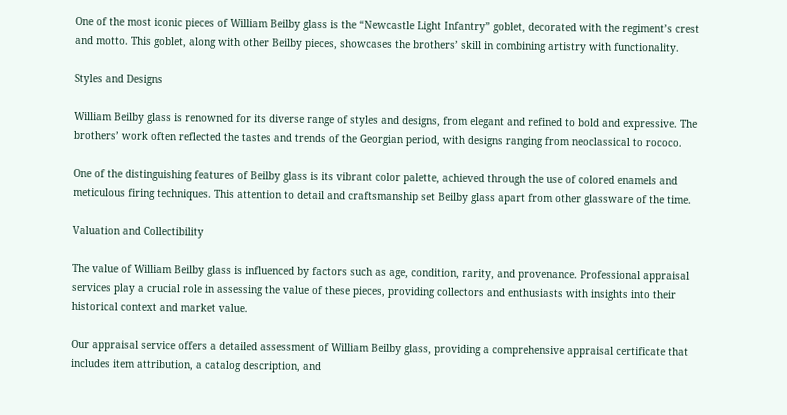One of the most iconic pieces of William Beilby glass is the “Newcastle Light Infantry” goblet, decorated with the regiment’s crest and motto. This goblet, along with other Beilby pieces, showcases the brothers’ skill in combining artistry with functionality.

Styles and Designs

William Beilby glass is renowned for its diverse range of styles and designs, from elegant and refined to bold and expressive. The brothers’ work often reflected the tastes and trends of the Georgian period, with designs ranging from neoclassical to rococo.

One of the distinguishing features of Beilby glass is its vibrant color palette, achieved through the use of colored enamels and meticulous firing techniques. This attention to detail and craftsmanship set Beilby glass apart from other glassware of the time.

Valuation and Collectibility

The value of William Beilby glass is influenced by factors such as age, condition, rarity, and provenance. Professional appraisal services play a crucial role in assessing the value of these pieces, providing collectors and enthusiasts with insights into their historical context and market value.

Our appraisal service offers a detailed assessment of William Beilby glass, providing a comprehensive appraisal certificate that includes item attribution, a catalog description, and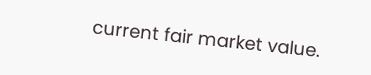current fair market value.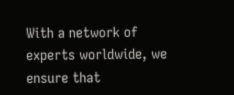With a network of experts worldwide, we ensure that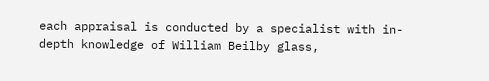each appraisal is conducted by a specialist with in-depth knowledge of William Beilby glass,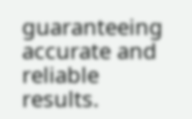guaranteeing accurate and reliable results.